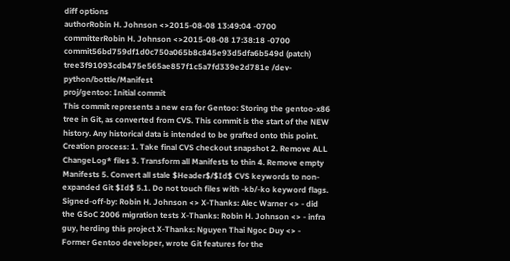diff options
authorRobin H. Johnson <>2015-08-08 13:49:04 -0700
committerRobin H. Johnson <>2015-08-08 17:38:18 -0700
commit56bd759df1d0c750a065b8c845e93d5dfa6b549d (patch)
tree3f91093cdb475e565ae857f1c5a7fd339e2d781e /dev-python/bottle/Manifest
proj/gentoo: Initial commit
This commit represents a new era for Gentoo: Storing the gentoo-x86 tree in Git, as converted from CVS. This commit is the start of the NEW history. Any historical data is intended to be grafted onto this point. Creation process: 1. Take final CVS checkout snapshot 2. Remove ALL ChangeLog* files 3. Transform all Manifests to thin 4. Remove empty Manifests 5. Convert all stale $Header$/$Id$ CVS keywords to non-expanded Git $Id$ 5.1. Do not touch files with -kb/-ko keyword flags. Signed-off-by: Robin H. Johnson <> X-Thanks: Alec Warner <> - did the GSoC 2006 migration tests X-Thanks: Robin H. Johnson <> - infra guy, herding this project X-Thanks: Nguyen Thai Ngoc Duy <> - Former Gentoo developer, wrote Git features for the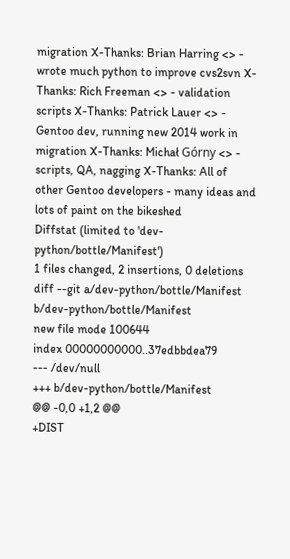migration X-Thanks: Brian Harring <> - wrote much python to improve cvs2svn X-Thanks: Rich Freeman <> - validation scripts X-Thanks: Patrick Lauer <> - Gentoo dev, running new 2014 work in migration X-Thanks: Michał Górny <> - scripts, QA, nagging X-Thanks: All of other Gentoo developers - many ideas and lots of paint on the bikeshed
Diffstat (limited to 'dev-python/bottle/Manifest')
1 files changed, 2 insertions, 0 deletions
diff --git a/dev-python/bottle/Manifest b/dev-python/bottle/Manifest
new file mode 100644
index 00000000000..37edbbdea79
--- /dev/null
+++ b/dev-python/bottle/Manifest
@@ -0,0 +1,2 @@
+DIST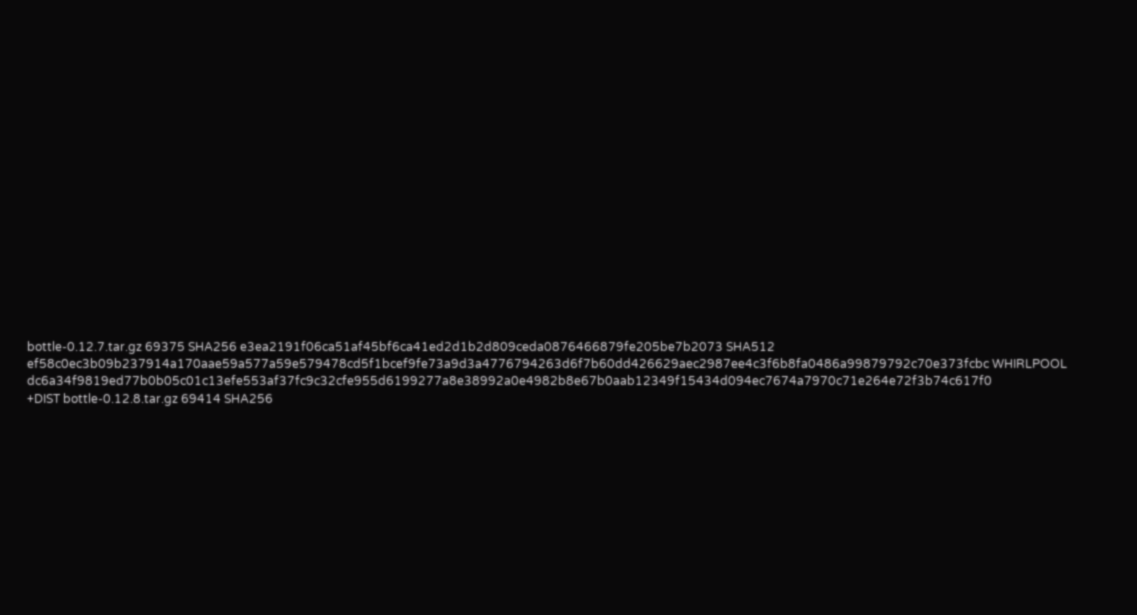bottle-0.12.7.tar.gz 69375 SHA256 e3ea2191f06ca51af45bf6ca41ed2d1b2d809ceda0876466879fe205be7b2073 SHA512 ef58c0ec3b09b237914a170aae59a577a59e579478cd5f1bcef9fe73a9d3a4776794263d6f7b60dd426629aec2987ee4c3f6b8fa0486a99879792c70e373fcbc WHIRLPOOL dc6a34f9819ed77b0b05c01c13efe553af37fc9c32cfe955d6199277a8e38992a0e4982b8e67b0aab12349f15434d094ec7674a7970c71e264e72f3b74c617f0
+DIST bottle-0.12.8.tar.gz 69414 SHA256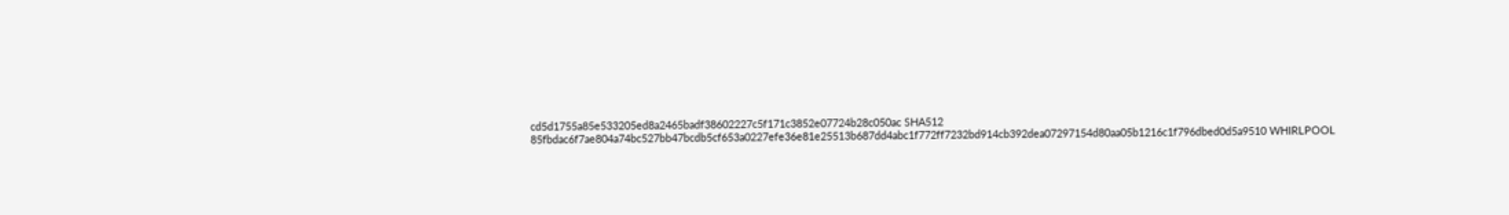cd5d1755a85e533205ed8a2465badf38602227c5f171c3852e07724b28c050ac SHA512 85fbdac6f7ae804a74bc527bb47bcdb5cf653a0227efe36e81e25513b687dd4abc1f772ff7232bd914cb392dea07297154d80aa05b1216c1f796dbed0d5a9510 WHIRLPOOL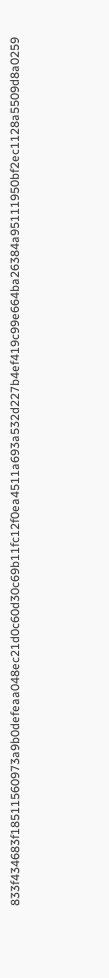833f434683f18511560973a9b0defeaa048ec21d0c60d30c69b11fc12f0ea4511a693a532d227b4ef419c99e664ba26384a95111950bf2ec1128a5509d8a0259